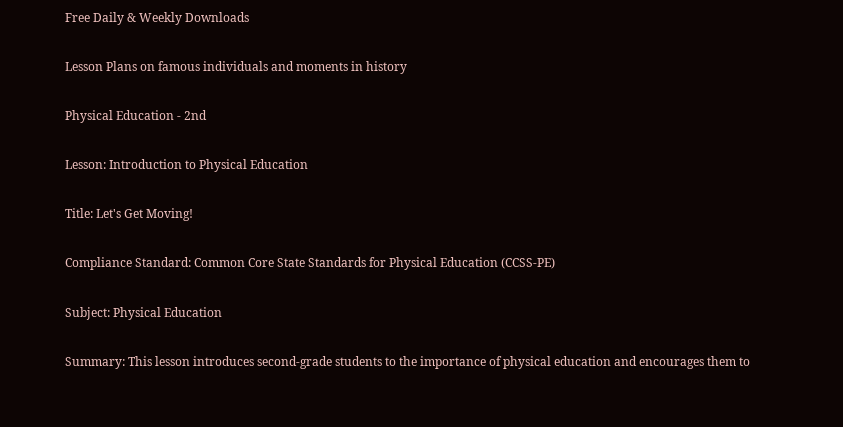Free Daily & Weekly Downloads

Lesson Plans on famous individuals and moments in history

Physical Education - 2nd

Lesson: Introduction to Physical Education

Title: Let's Get Moving!

Compliance Standard: Common Core State Standards for Physical Education (CCSS-PE)

Subject: Physical Education

Summary: This lesson introduces second-grade students to the importance of physical education and encourages them to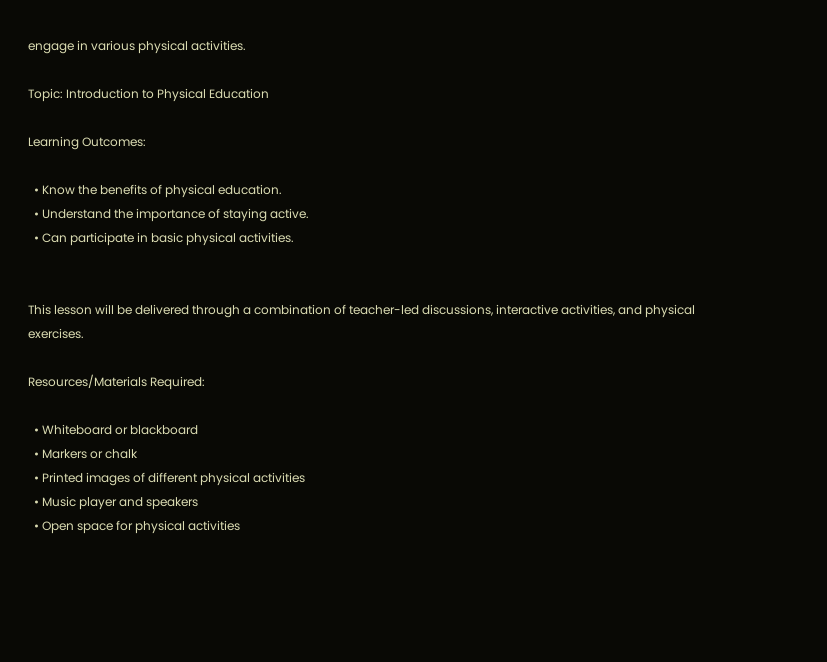engage in various physical activities.

Topic: Introduction to Physical Education

Learning Outcomes:

  • Know the benefits of physical education.
  • Understand the importance of staying active.
  • Can participate in basic physical activities.


This lesson will be delivered through a combination of teacher-led discussions, interactive activities, and physical exercises.

Resources/Materials Required:

  • Whiteboard or blackboard
  • Markers or chalk
  • Printed images of different physical activities
  • Music player and speakers
  • Open space for physical activities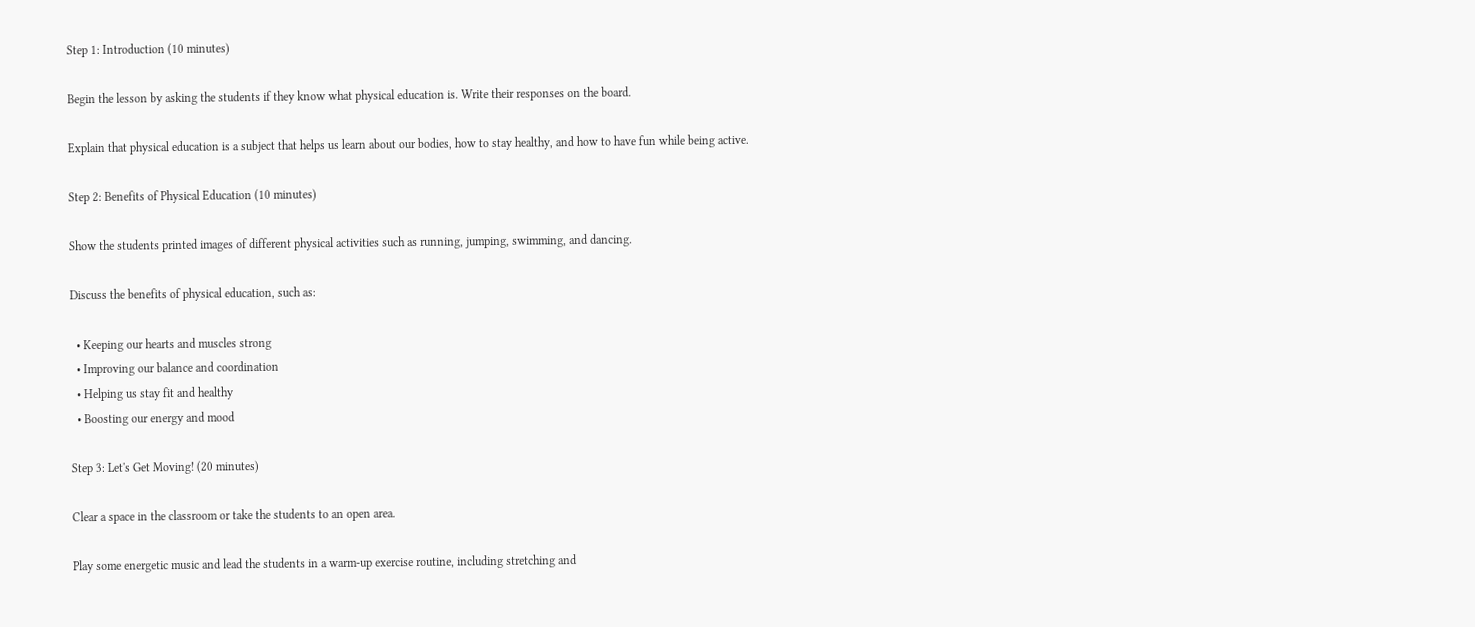Step 1: Introduction (10 minutes)

Begin the lesson by asking the students if they know what physical education is. Write their responses on the board.

Explain that physical education is a subject that helps us learn about our bodies, how to stay healthy, and how to have fun while being active.

Step 2: Benefits of Physical Education (10 minutes)

Show the students printed images of different physical activities such as running, jumping, swimming, and dancing.

Discuss the benefits of physical education, such as:

  • Keeping our hearts and muscles strong
  • Improving our balance and coordination
  • Helping us stay fit and healthy
  • Boosting our energy and mood

Step 3: Let's Get Moving! (20 minutes)

Clear a space in the classroom or take the students to an open area.

Play some energetic music and lead the students in a warm-up exercise routine, including stretching and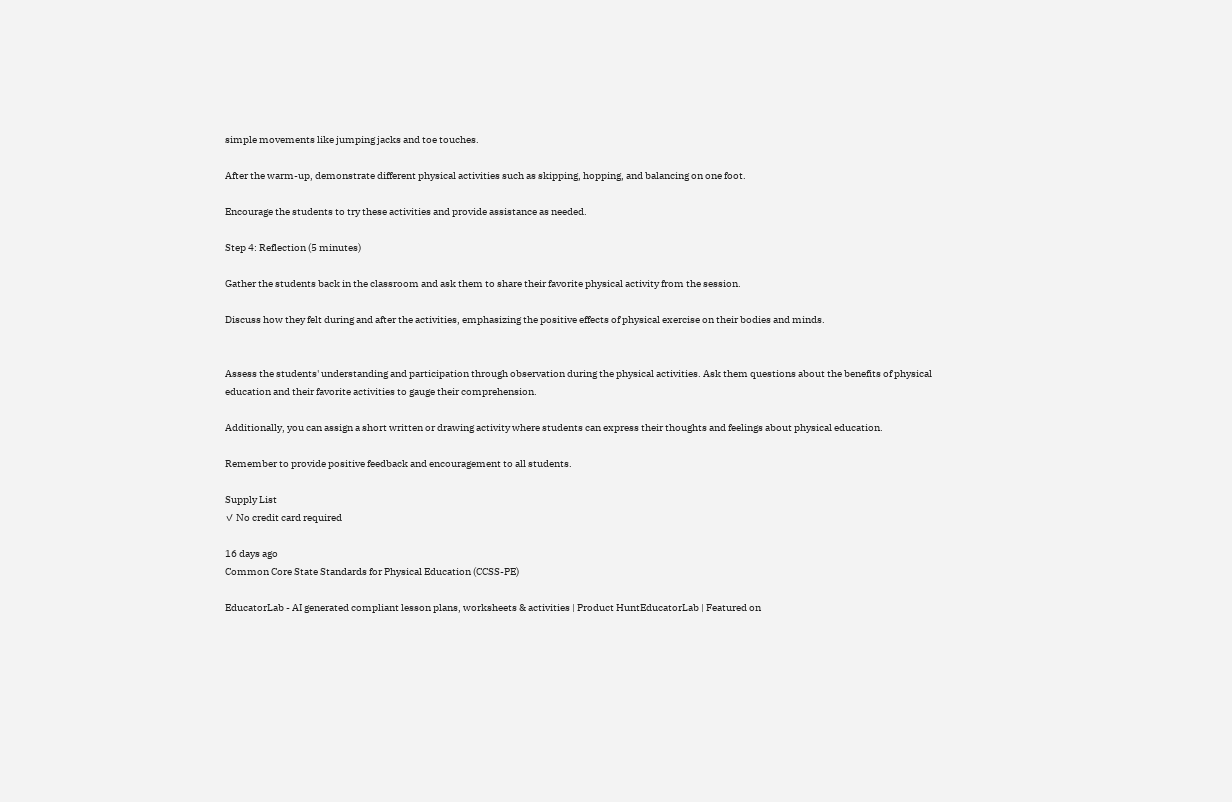simple movements like jumping jacks and toe touches.

After the warm-up, demonstrate different physical activities such as skipping, hopping, and balancing on one foot.

Encourage the students to try these activities and provide assistance as needed.

Step 4: Reflection (5 minutes)

Gather the students back in the classroom and ask them to share their favorite physical activity from the session.

Discuss how they felt during and after the activities, emphasizing the positive effects of physical exercise on their bodies and minds.


Assess the students' understanding and participation through observation during the physical activities. Ask them questions about the benefits of physical education and their favorite activities to gauge their comprehension.

Additionally, you can assign a short written or drawing activity where students can express their thoughts and feelings about physical education.

Remember to provide positive feedback and encouragement to all students.

Supply List
✓ No credit card required

16 days ago
Common Core State Standards for Physical Education (CCSS-PE)

EducatorLab - AI generated compliant lesson plans, worksheets & activities | Product HuntEducatorLab | Featured on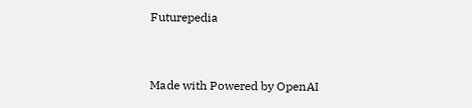Futurepedia


Made with Powered by OpenAI